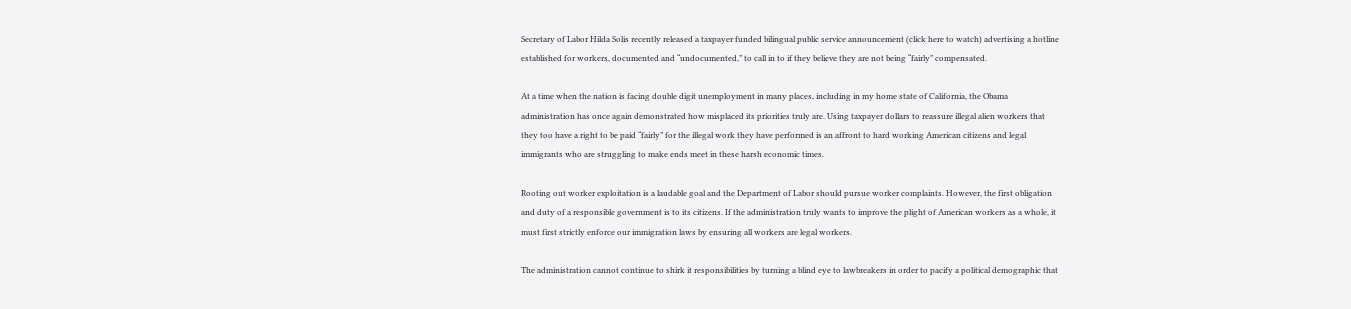Secretary of Labor Hilda Solis recently released a taxpayer funded bilingual public service announcement (click here to watch) advertising a hotline established for workers, documented and “undocumented,” to call in to if they believe they are not being “fairly” compensated.

At a time when the nation is facing double digit unemployment in many places, including in my home state of California, the Obama administration has once again demonstrated how misplaced its priorities truly are. Using taxpayer dollars to reassure illegal alien workers that they too have a right to be paid “fairly” for the illegal work they have performed is an affront to hard working American citizens and legal immigrants who are struggling to make ends meet in these harsh economic times.

Rooting out worker exploitation is a laudable goal and the Department of Labor should pursue worker complaints. However, the first obligation and duty of a responsible government is to its citizens. If the administration truly wants to improve the plight of American workers as a whole, it must first strictly enforce our immigration laws by ensuring all workers are legal workers.

The administration cannot continue to shirk it responsibilities by turning a blind eye to lawbreakers in order to pacify a political demographic that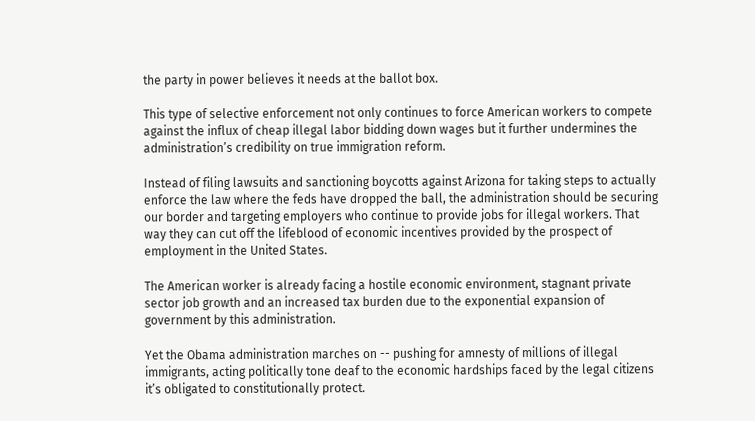the party in power believes it needs at the ballot box.

This type of selective enforcement not only continues to force American workers to compete against the influx of cheap illegal labor bidding down wages but it further undermines the administration’s credibility on true immigration reform.

Instead of filing lawsuits and sanctioning boycotts against Arizona for taking steps to actually enforce the law where the feds have dropped the ball, the administration should be securing our border and targeting employers who continue to provide jobs for illegal workers. That way they can cut off the lifeblood of economic incentives provided by the prospect of employment in the United States.

The American worker is already facing a hostile economic environment, stagnant private sector job growth and an increased tax burden due to the exponential expansion of government by this administration.

Yet the Obama administration marches on -- pushing for amnesty of millions of illegal immigrants, acting politically tone deaf to the economic hardships faced by the legal citizens it’s obligated to constitutionally protect.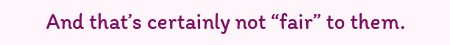And that’s certainly not “fair” to them.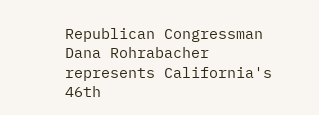Republican Congressman Dana Rohrabacher represents California's 46th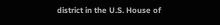district in the U.S. House of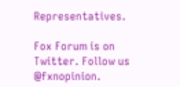Representatives.

Fox Forum is on Twitter. Follow us @fxnopinion.